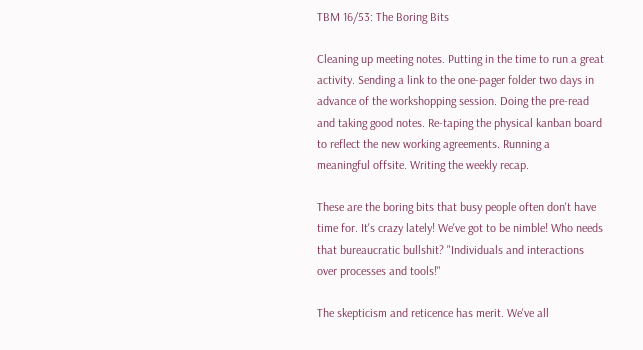TBM 16/53: The Boring Bits

Cleaning up meeting notes. Putting in the time to run a great activity. Sending a link to the one-pager folder two days in advance of the workshopping session. Doing the pre-read and taking good notes. Re-taping the physical kanban board to reflect the new working agreements. Running a meaningful offsite. Writing the weekly recap.

These are the boring bits that busy people often don't have time for. It's crazy lately! We've got to be nimble! Who needs that bureaucratic bullshit? "Individuals and interactions over processes and tools!"

The skepticism and reticence has merit. We've all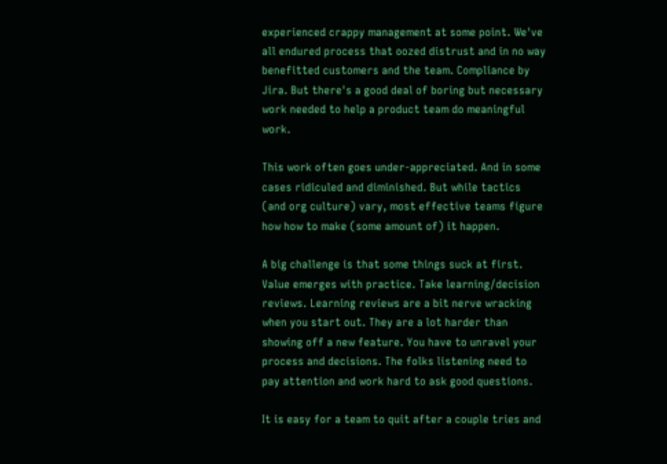experienced crappy management at some point. We've all endured process that oozed distrust and in no way benefitted customers and the team. Compliance by Jira. But there's a good deal of boring but necessary work needed to help a product team do meaningful work.

This work often goes under-appreciated. And in some cases ridiculed and diminished. But while tactics (and org culture) vary, most effective teams figure how how to make (some amount of) it happen.

A big challenge is that some things suck at first. Value emerges with practice. Take learning/decision reviews. Learning reviews are a bit nerve wracking when you start out. They are a lot harder than showing off a new feature. You have to unravel your process and decisions. The folks listening need to pay attention and work hard to ask good questions.

It is easy for a team to quit after a couple tries and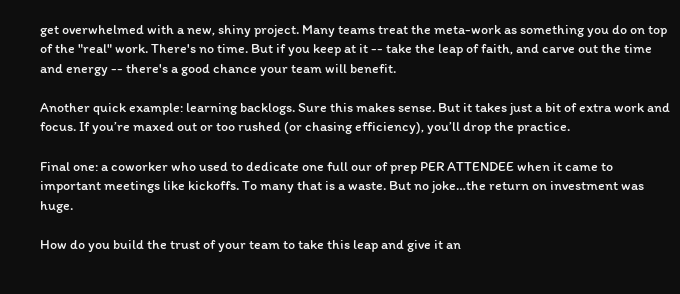get overwhelmed with a new, shiny project. Many teams treat the meta-work as something you do on top of the "real" work. There's no time. But if you keep at it -- take the leap of faith, and carve out the time and energy -- there's a good chance your team will benefit.

Another quick example: learning backlogs. Sure this makes sense. But it takes just a bit of extra work and focus. If you’re maxed out or too rushed (or chasing efficiency), you’ll drop the practice.

Final one: a coworker who used to dedicate one full our of prep PER ATTENDEE when it came to important meetings like kickoffs. To many that is a waste. But no joke…the return on investment was huge.

How do you build the trust of your team to take this leap and give it an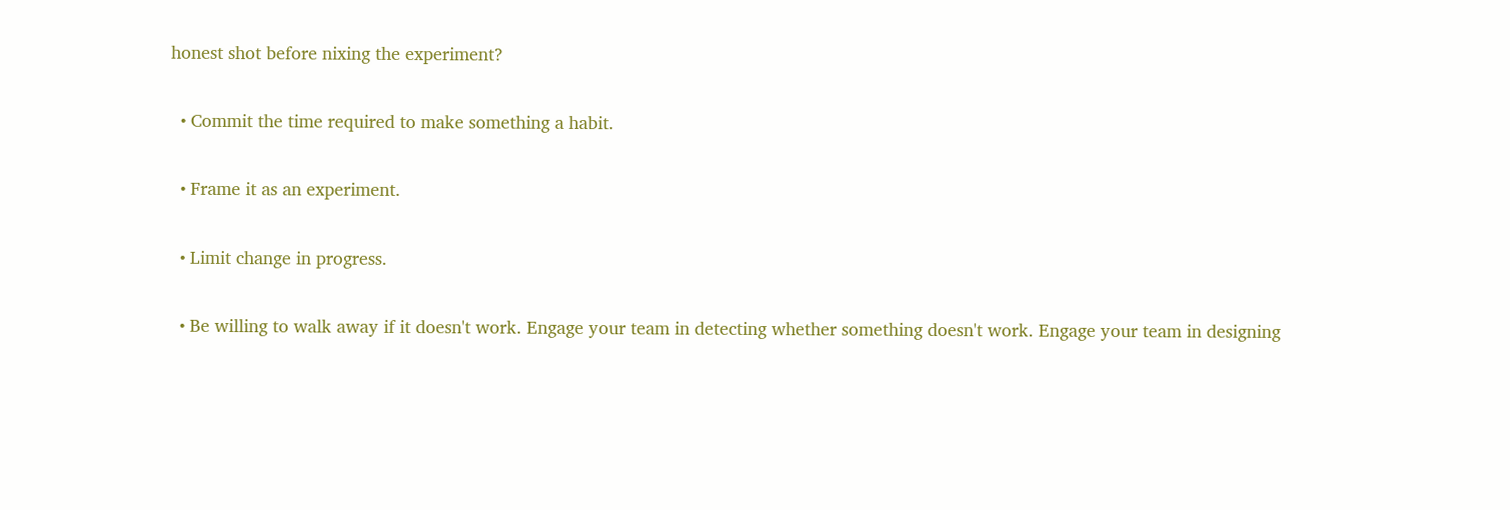honest shot before nixing the experiment?

  • Commit the time required to make something a habit.

  • Frame it as an experiment.

  • Limit change in progress.

  • Be willing to walk away if it doesn't work. Engage your team in detecting whether something doesn't work. Engage your team in designing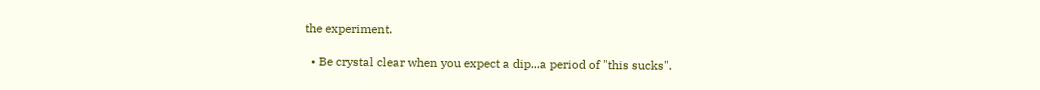the experiment.

  • Be crystal clear when you expect a dip...a period of "this sucks".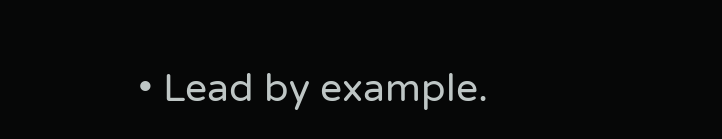• Lead by example.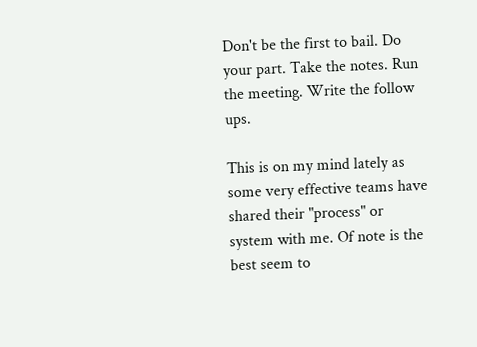Don't be the first to bail. Do your part. Take the notes. Run the meeting. Write the follow ups.

This is on my mind lately as some very effective teams have shared their "process" or system with me. Of note is the best seem to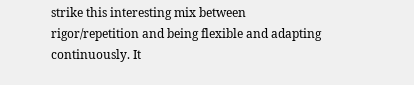strike this interesting mix between rigor/repetition and being flexible and adapting continuously. It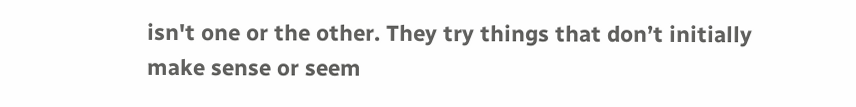isn't one or the other. They try things that don’t initially make sense or seem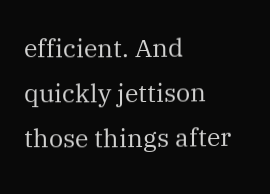efficient. And quickly jettison those things after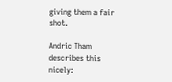giving them a fair shot.

Andric Tham describes this nicely: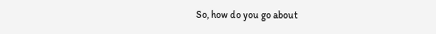So, how do you go about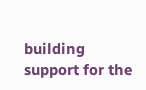building support for the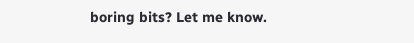boring bits? Let me know.